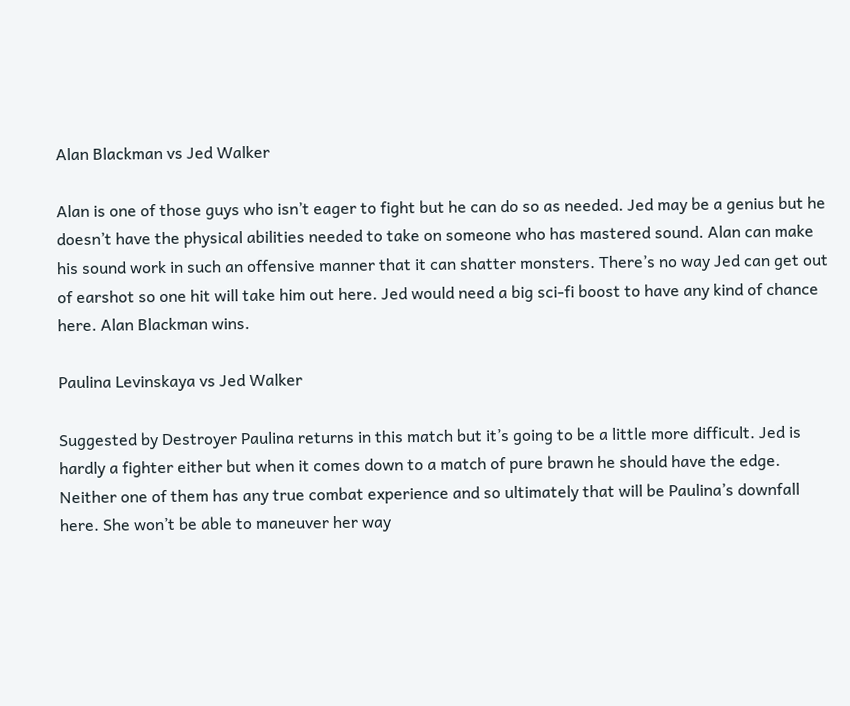Alan Blackman vs Jed Walker

Alan is one of those guys who isn’t eager to fight but he can do so as needed. Jed may be a genius but he doesn’t have the physical abilities needed to take on someone who has mastered sound. Alan can make his sound work in such an offensive manner that it can shatter monsters. There’s no way Jed can get out of earshot so one hit will take him out here. Jed would need a big sci-fi boost to have any kind of chance here. Alan Blackman wins.

Paulina Levinskaya vs Jed Walker

Suggested by Destroyer Paulina returns in this match but it’s going to be a little more difficult. Jed is hardly a fighter either but when it comes down to a match of pure brawn he should have the edge. Neither one of them has any true combat experience and so ultimately that will be Paulina’s downfall here. She won’t be able to maneuver her way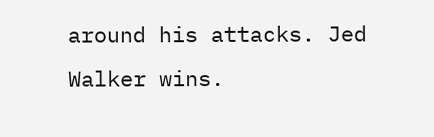around his attacks. Jed Walker wins.